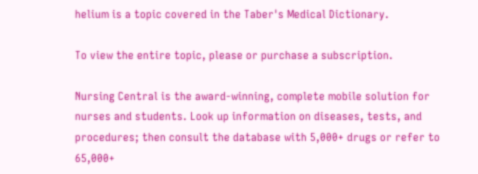helium is a topic covered in the Taber's Medical Dictionary.

To view the entire topic, please or purchase a subscription.

Nursing Central is the award-winning, complete mobile solution for nurses and students. Look up information on diseases, tests, and procedures; then consult the database with 5,000+ drugs or refer to 65,000+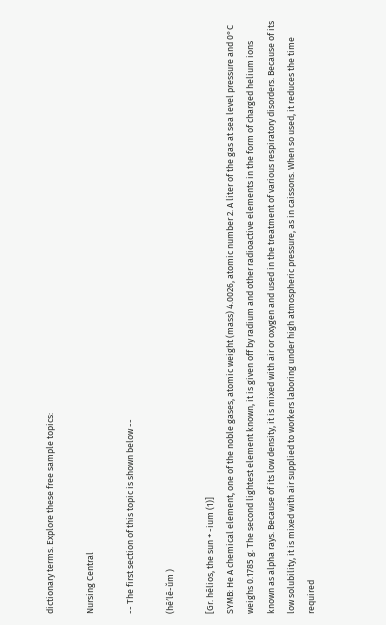dictionary terms. Explore these free sample topics:

Nursing Central

-- The first section of this topic is shown below --

(hē′lē-ŭm )

[Gr. hēlios, the sun + -ium (1)]
SYMB: He A chemical element, one of the noble gases, atomic weight (mass) 4.0026, atomic number 2. A liter of the gas at sea level pressure and 0°C weighs 0.1785 g. The second lightest element known, it is given off by radium and other radioactive elements in the form of charged helium ions known as alpha rays. Because of its low density, it is mixed with air or oxygen and used in the treatment of various respiratory disorders. Because of its low solubility, it is mixed with air supplied to workers laboring under high atmospheric pressure, as in caissons. When so used, it reduces the time required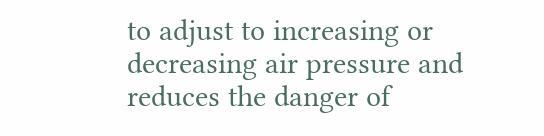to adjust to increasing or decreasing air pressure and reduces the danger of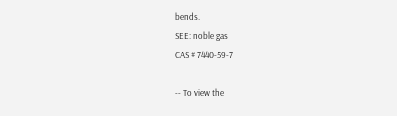bends.
SEE: noble gas
CAS # 7440-59-7

-- To view the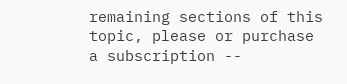remaining sections of this topic, please or purchase a subscription --